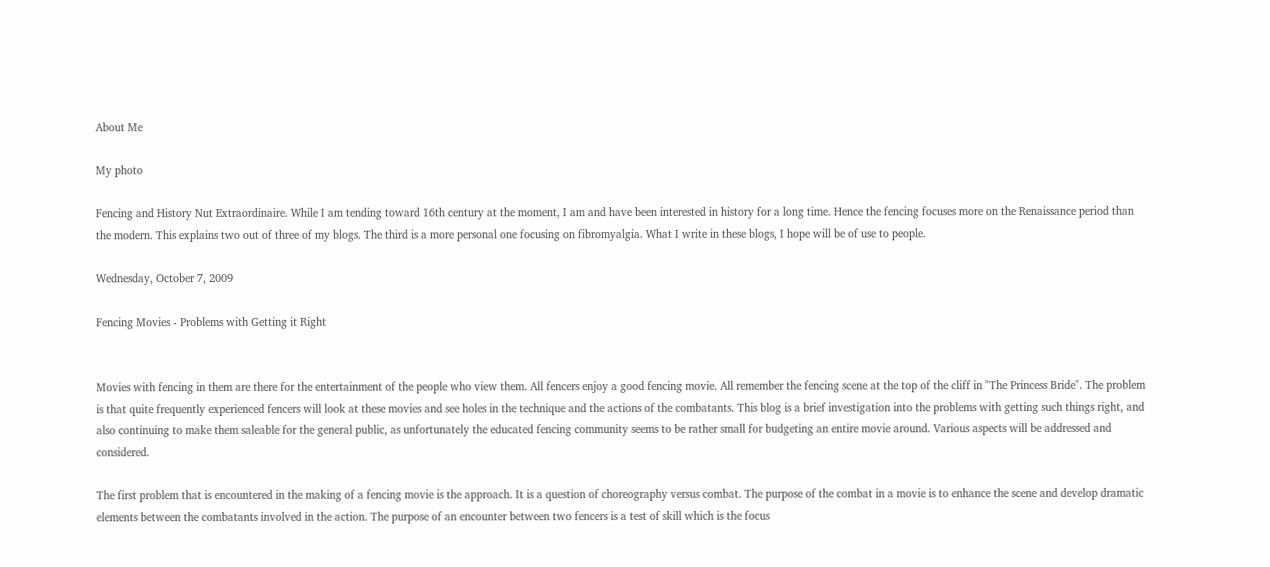About Me

My photo

Fencing and History Nut Extraordinaire. While I am tending toward 16th century at the moment, I am and have been interested in history for a long time. Hence the fencing focuses more on the Renaissance period than the modern. This explains two out of three of my blogs. The third is a more personal one focusing on fibromyalgia. What I write in these blogs, I hope will be of use to people.

Wednesday, October 7, 2009

Fencing Movies - Problems with Getting it Right


Movies with fencing in them are there for the entertainment of the people who view them. All fencers enjoy a good fencing movie. All remember the fencing scene at the top of the cliff in "The Princess Bride". The problem is that quite frequently experienced fencers will look at these movies and see holes in the technique and the actions of the combatants. This blog is a brief investigation into the problems with getting such things right, and also continuing to make them saleable for the general public, as unfortunately the educated fencing community seems to be rather small for budgeting an entire movie around. Various aspects will be addressed and considered.

The first problem that is encountered in the making of a fencing movie is the approach. It is a question of choreography versus combat. The purpose of the combat in a movie is to enhance the scene and develop dramatic elements between the combatants involved in the action. The purpose of an encounter between two fencers is a test of skill which is the focus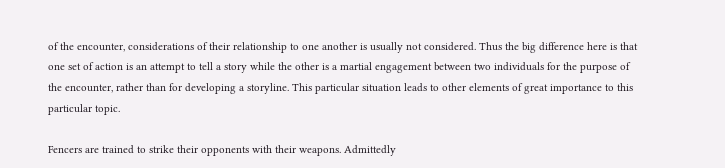of the encounter, considerations of their relationship to one another is usually not considered. Thus the big difference here is that one set of action is an attempt to tell a story while the other is a martial engagement between two individuals for the purpose of the encounter, rather than for developing a storyline. This particular situation leads to other elements of great importance to this particular topic.

Fencers are trained to strike their opponents with their weapons. Admittedly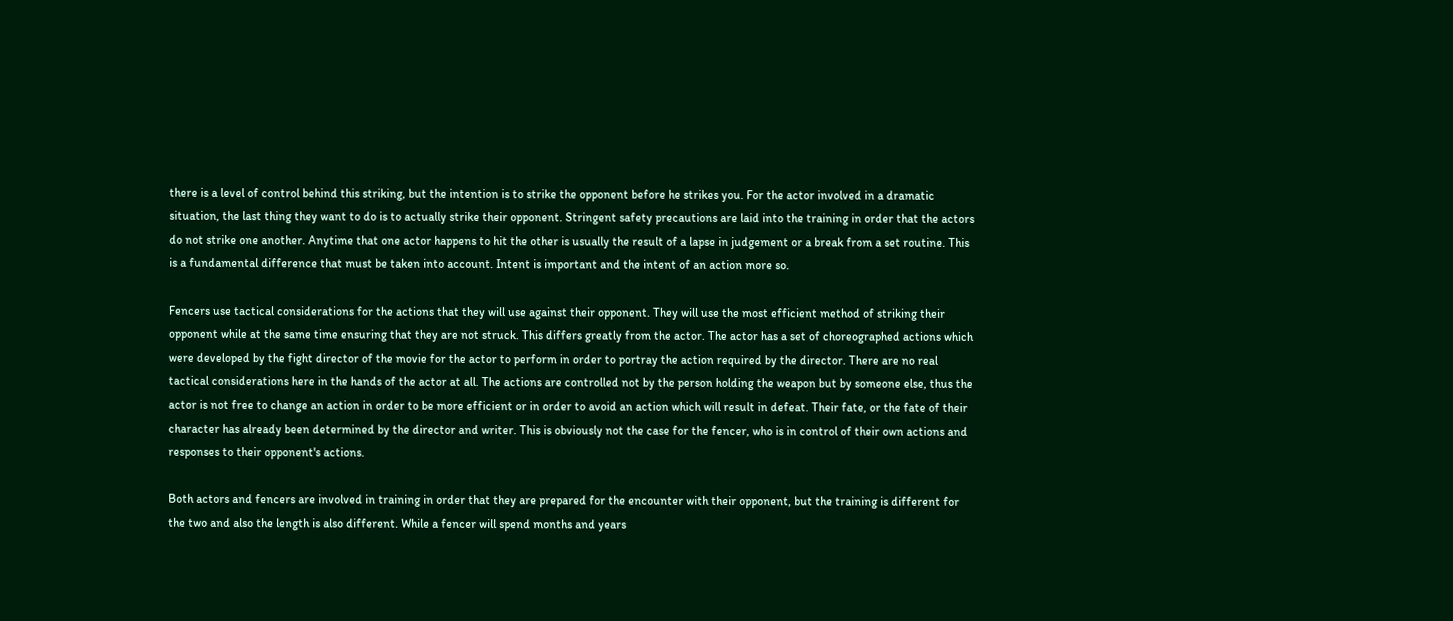there is a level of control behind this striking, but the intention is to strike the opponent before he strikes you. For the actor involved in a dramatic situation, the last thing they want to do is to actually strike their opponent. Stringent safety precautions are laid into the training in order that the actors do not strike one another. Anytime that one actor happens to hit the other is usually the result of a lapse in judgement or a break from a set routine. This is a fundamental difference that must be taken into account. Intent is important and the intent of an action more so.

Fencers use tactical considerations for the actions that they will use against their opponent. They will use the most efficient method of striking their opponent while at the same time ensuring that they are not struck. This differs greatly from the actor. The actor has a set of choreographed actions which were developed by the fight director of the movie for the actor to perform in order to portray the action required by the director. There are no real tactical considerations here in the hands of the actor at all. The actions are controlled not by the person holding the weapon but by someone else, thus the actor is not free to change an action in order to be more efficient or in order to avoid an action which will result in defeat. Their fate, or the fate of their character has already been determined by the director and writer. This is obviously not the case for the fencer, who is in control of their own actions and responses to their opponent's actions.

Both actors and fencers are involved in training in order that they are prepared for the encounter with their opponent, but the training is different for the two and also the length is also different. While a fencer will spend months and years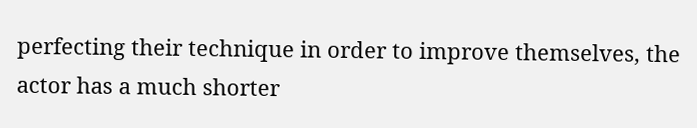perfecting their technique in order to improve themselves, the actor has a much shorter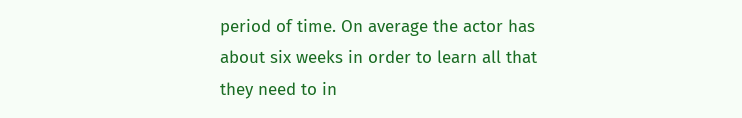period of time. On average the actor has about six weeks in order to learn all that they need to in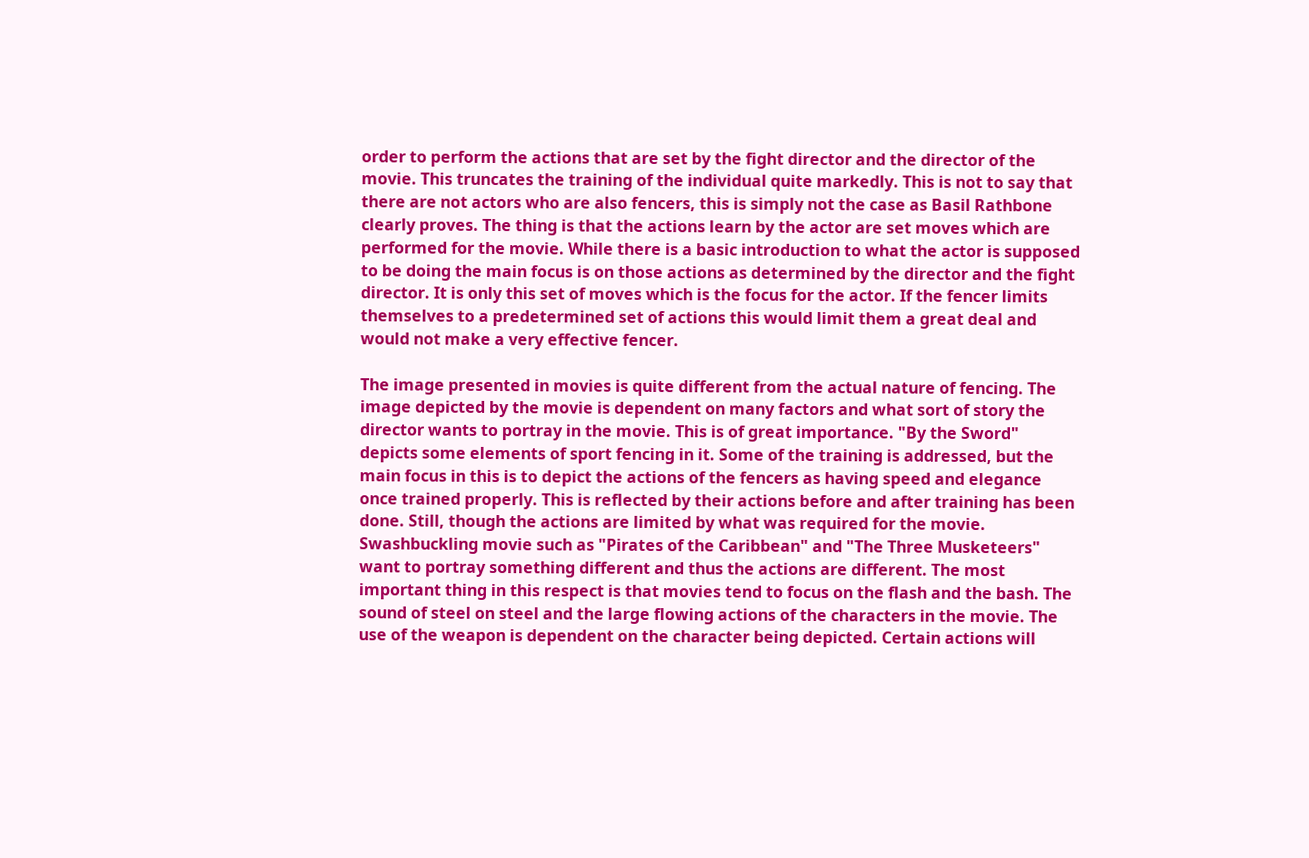order to perform the actions that are set by the fight director and the director of the movie. This truncates the training of the individual quite markedly. This is not to say that there are not actors who are also fencers, this is simply not the case as Basil Rathbone clearly proves. The thing is that the actions learn by the actor are set moves which are performed for the movie. While there is a basic introduction to what the actor is supposed to be doing the main focus is on those actions as determined by the director and the fight director. It is only this set of moves which is the focus for the actor. If the fencer limits themselves to a predetermined set of actions this would limit them a great deal and would not make a very effective fencer.

The image presented in movies is quite different from the actual nature of fencing. The image depicted by the movie is dependent on many factors and what sort of story the director wants to portray in the movie. This is of great importance. "By the Sword" depicts some elements of sport fencing in it. Some of the training is addressed, but the main focus in this is to depict the actions of the fencers as having speed and elegance once trained properly. This is reflected by their actions before and after training has been done. Still, though the actions are limited by what was required for the movie. Swashbuckling movie such as "Pirates of the Caribbean" and "The Three Musketeers" want to portray something different and thus the actions are different. The most important thing in this respect is that movies tend to focus on the flash and the bash. The sound of steel on steel and the large flowing actions of the characters in the movie. The use of the weapon is dependent on the character being depicted. Certain actions will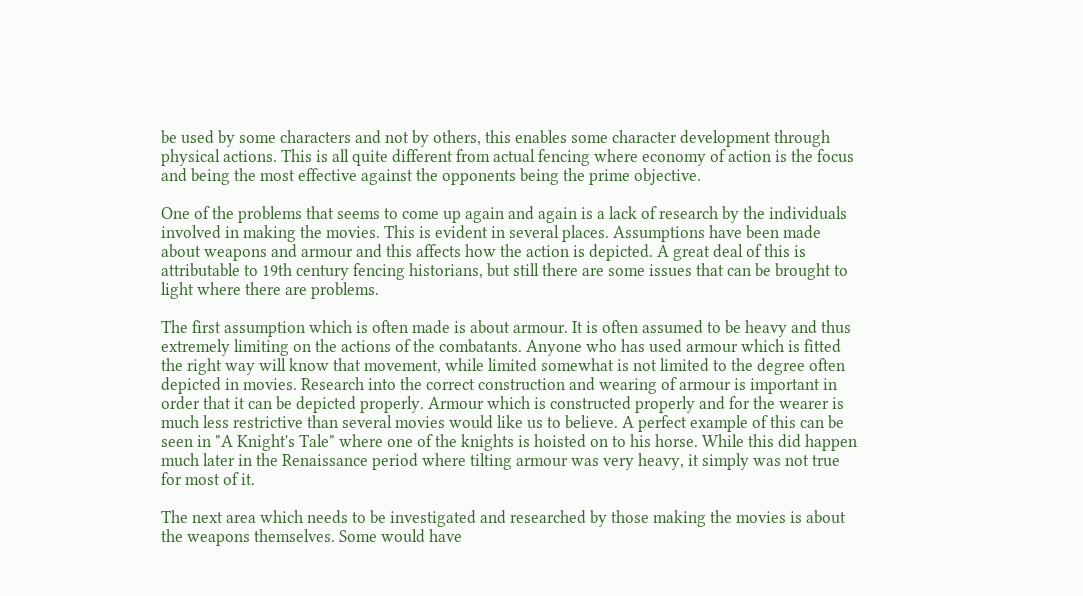be used by some characters and not by others, this enables some character development through physical actions. This is all quite different from actual fencing where economy of action is the focus and being the most effective against the opponents being the prime objective.

One of the problems that seems to come up again and again is a lack of research by the individuals involved in making the movies. This is evident in several places. Assumptions have been made about weapons and armour and this affects how the action is depicted. A great deal of this is attributable to 19th century fencing historians, but still there are some issues that can be brought to light where there are problems.

The first assumption which is often made is about armour. It is often assumed to be heavy and thus extremely limiting on the actions of the combatants. Anyone who has used armour which is fitted the right way will know that movement, while limited somewhat is not limited to the degree often depicted in movies. Research into the correct construction and wearing of armour is important in order that it can be depicted properly. Armour which is constructed properly and for the wearer is much less restrictive than several movies would like us to believe. A perfect example of this can be seen in "A Knight's Tale" where one of the knights is hoisted on to his horse. While this did happen much later in the Renaissance period where tilting armour was very heavy, it simply was not true for most of it.

The next area which needs to be investigated and researched by those making the movies is about the weapons themselves. Some would have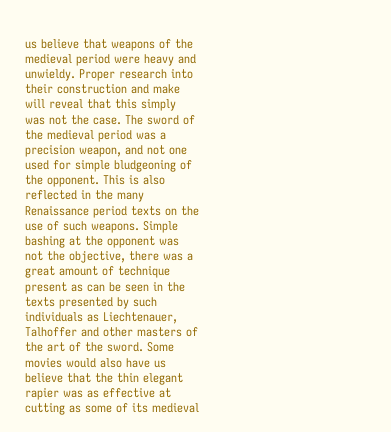us believe that weapons of the medieval period were heavy and unwieldy. Proper research into their construction and make will reveal that this simply was not the case. The sword of the medieval period was a precision weapon, and not one used for simple bludgeoning of the opponent. This is also reflected in the many Renaissance period texts on the use of such weapons. Simple bashing at the opponent was not the objective, there was a great amount of technique present as can be seen in the texts presented by such individuals as Liechtenauer, Talhoffer and other masters of the art of the sword. Some movies would also have us believe that the thin elegant rapier was as effective at cutting as some of its medieval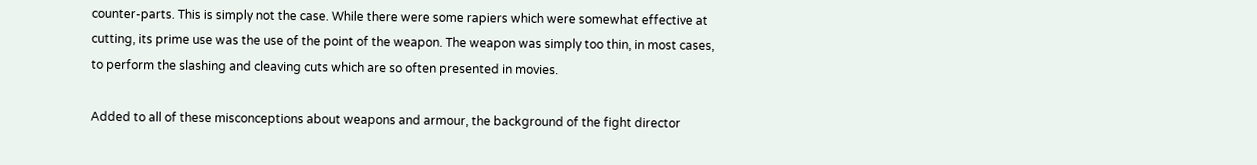counter-parts. This is simply not the case. While there were some rapiers which were somewhat effective at cutting, its prime use was the use of the point of the weapon. The weapon was simply too thin, in most cases, to perform the slashing and cleaving cuts which are so often presented in movies.

Added to all of these misconceptions about weapons and armour, the background of the fight director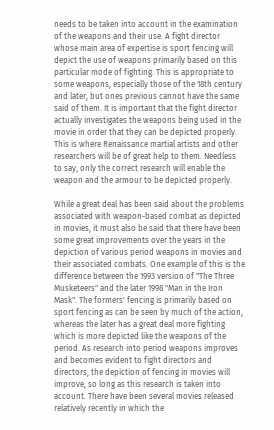needs to be taken into account in the examination of the weapons and their use. A fight director whose main area of expertise is sport fencing will depict the use of weapons primarily based on this particular mode of fighting. This is appropriate to some weapons, especially those of the 18th century and later, but ones previous cannot have the same said of them. It is important that the fight director actually investigates the weapons being used in the movie in order that they can be depicted properly. This is where Renaissance martial artists and other researchers will be of great help to them. Needless to say, only the correct research will enable the weapon and the armour to be depicted properly.

While a great deal has been said about the problems associated with weapon-based combat as depicted in movies, it must also be said that there have been some great improvements over the years in the depiction of various period weapons in movies and their associated combats. One example of this is the difference between the 1993 version of "The Three Musketeers" and the later 1998 "Man in the Iron Mask". The formers' fencing is primarily based on sport fencing as can be seen by much of the action, whereas the later has a great deal more fighting which is more depicted like the weapons of the period. As research into period weapons improves and becomes evident to fight directors and directors, the depiction of fencing in movies will improve, so long as this research is taken into account. There have been several movies released relatively recently in which the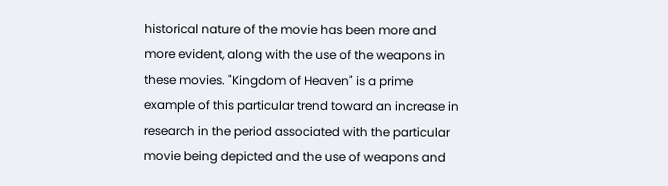historical nature of the movie has been more and more evident, along with the use of the weapons in these movies. "Kingdom of Heaven" is a prime example of this particular trend toward an increase in research in the period associated with the particular movie being depicted and the use of weapons and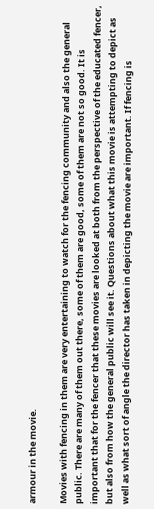armour in the movie.

Movies with fencing in them are very entertaining to watch for the fencing community and also the general public. There are many of them out there, some of them are good, some of them are not so good. It is important that for the fencer that these movies are looked at both from the perspective of the educated fencer, but also from how the general public will see it. Questions about what this movie is attempting to depict as well as what sort of angle the director has taken in depicting the movie are important. If fencing is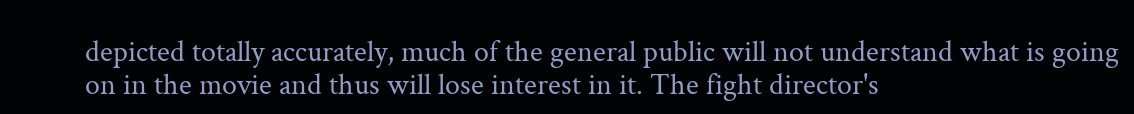depicted totally accurately, much of the general public will not understand what is going on in the movie and thus will lose interest in it. The fight director's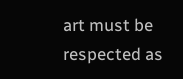art must be respected as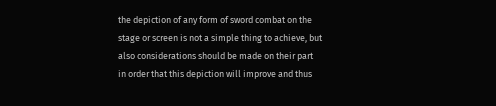the depiction of any form of sword combat on the stage or screen is not a simple thing to achieve, but also considerations should be made on their part in order that this depiction will improve and thus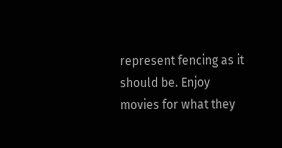represent fencing as it should be. Enjoy movies for what they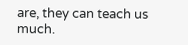are, they can teach us much.